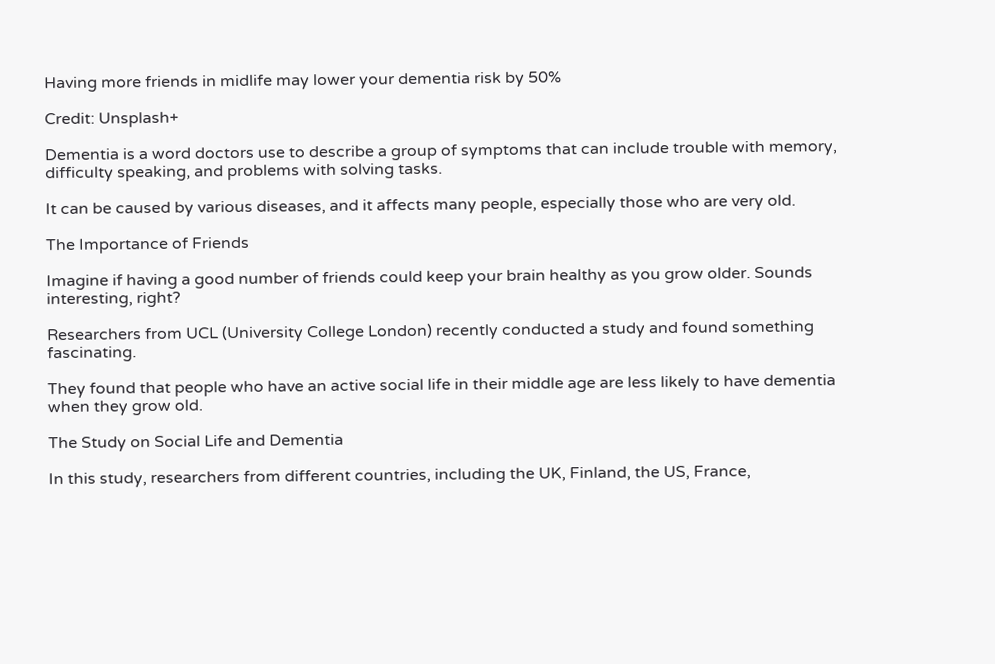Having more friends in midlife may lower your dementia risk by 50%

Credit: Unsplash+

Dementia is a word doctors use to describe a group of symptoms that can include trouble with memory, difficulty speaking, and problems with solving tasks.

It can be caused by various diseases, and it affects many people, especially those who are very old.

The Importance of Friends

Imagine if having a good number of friends could keep your brain healthy as you grow older. Sounds interesting, right?

Researchers from UCL (University College London) recently conducted a study and found something fascinating.

They found that people who have an active social life in their middle age are less likely to have dementia when they grow old.

The Study on Social Life and Dementia

In this study, researchers from different countries, including the UK, Finland, the US, France,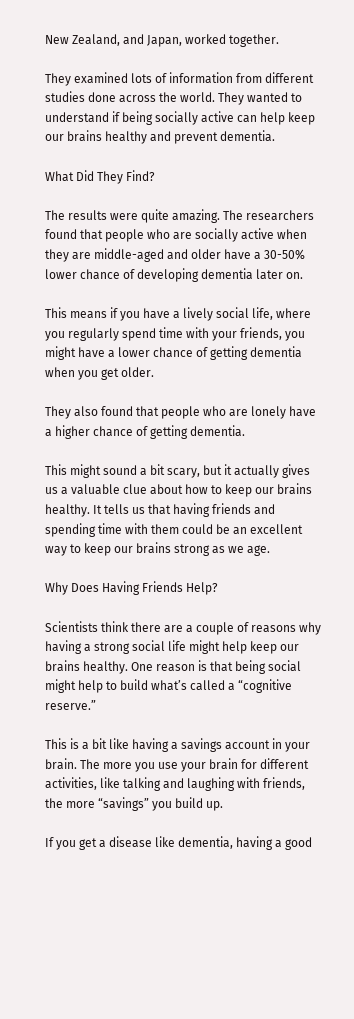New Zealand, and Japan, worked together.

They examined lots of information from different studies done across the world. They wanted to understand if being socially active can help keep our brains healthy and prevent dementia.

What Did They Find?

The results were quite amazing. The researchers found that people who are socially active when they are middle-aged and older have a 30-50% lower chance of developing dementia later on.

This means if you have a lively social life, where you regularly spend time with your friends, you might have a lower chance of getting dementia when you get older.

They also found that people who are lonely have a higher chance of getting dementia.

This might sound a bit scary, but it actually gives us a valuable clue about how to keep our brains healthy. It tells us that having friends and spending time with them could be an excellent way to keep our brains strong as we age.

Why Does Having Friends Help?

Scientists think there are a couple of reasons why having a strong social life might help keep our brains healthy. One reason is that being social might help to build what’s called a “cognitive reserve.”

This is a bit like having a savings account in your brain. The more you use your brain for different activities, like talking and laughing with friends, the more “savings” you build up.

If you get a disease like dementia, having a good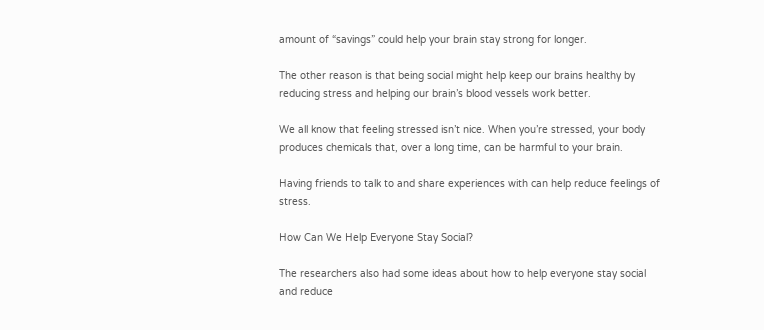amount of “savings” could help your brain stay strong for longer.

The other reason is that being social might help keep our brains healthy by reducing stress and helping our brain’s blood vessels work better.

We all know that feeling stressed isn’t nice. When you’re stressed, your body produces chemicals that, over a long time, can be harmful to your brain.

Having friends to talk to and share experiences with can help reduce feelings of stress.

How Can We Help Everyone Stay Social?

The researchers also had some ideas about how to help everyone stay social and reduce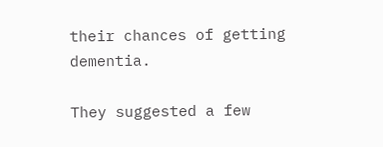their chances of getting dementia.

They suggested a few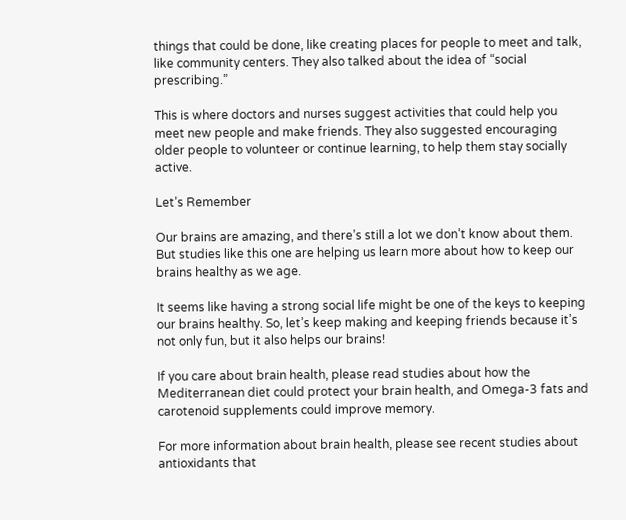things that could be done, like creating places for people to meet and talk, like community centers. They also talked about the idea of “social prescribing.”

This is where doctors and nurses suggest activities that could help you meet new people and make friends. They also suggested encouraging older people to volunteer or continue learning, to help them stay socially active.

Let’s Remember

Our brains are amazing, and there’s still a lot we don’t know about them. But studies like this one are helping us learn more about how to keep our brains healthy as we age.

It seems like having a strong social life might be one of the keys to keeping our brains healthy. So, let’s keep making and keeping friends because it’s not only fun, but it also helps our brains!

If you care about brain health, please read studies about how the Mediterranean diet could protect your brain health, and Omega-3 fats and carotenoid supplements could improve memory.

For more information about brain health, please see recent studies about antioxidants that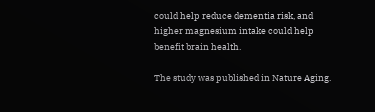could help reduce dementia risk, and higher magnesium intake could help benefit brain health.

The study was published in Nature Aging.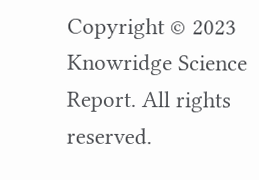Copyright © 2023 Knowridge Science Report. All rights reserved.